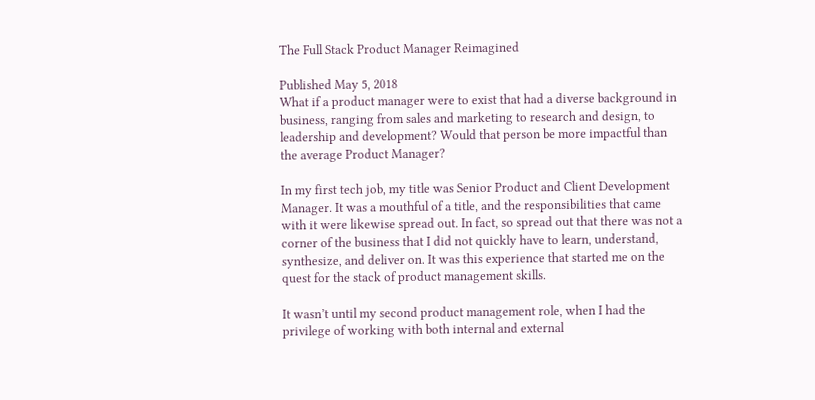The Full Stack Product Manager Reimagined

Published May 5, 2018
What if a product manager were to exist that had a diverse background in business, ranging from sales and marketing to research and design, to leadership and development? Would that person be more impactful than the average Product Manager?

In my first tech job, my title was Senior Product and Client Development Manager. It was a mouthful of a title, and the responsibilities that came with it were likewise spread out. In fact, so spread out that there was not a corner of the business that I did not quickly have to learn, understand, synthesize, and deliver on. It was this experience that started me on the quest for the stack of product management skills.

It wasn’t until my second product management role, when I had the privilege of working with both internal and external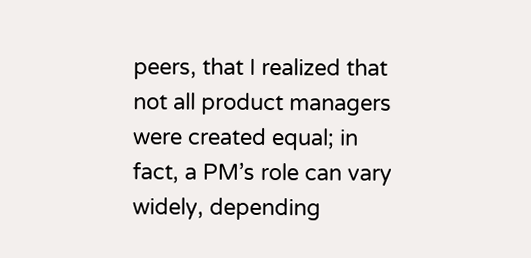peers, that I realized that not all product managers were created equal; in fact, a PM’s role can vary widely, depending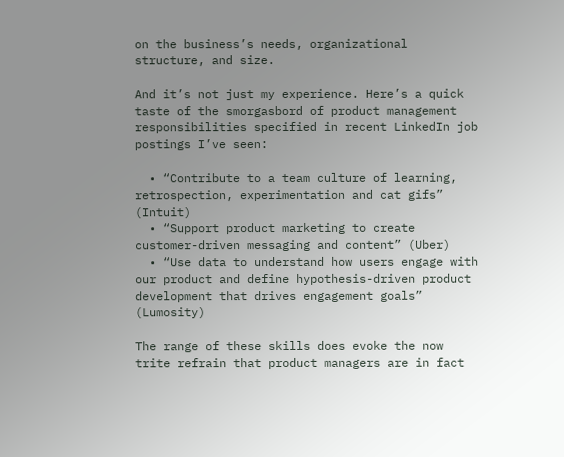on the business’s needs, organizational structure, and size.

And it’s not just my experience. Here’s a quick taste of the smorgasbord of product management responsibilities specified in recent LinkedIn job postings I’ve seen:

  • “Contribute to a team culture of learning, retrospection, experimentation and cat gifs” (Intuit)
  • “Support product marketing to create customer-driven messaging and content” (Uber)
  • “Use data to understand how users engage with our product and define hypothesis-driven product development that drives engagement goals” (Lumosity)

The range of these skills does evoke the now trite refrain that product managers are in fact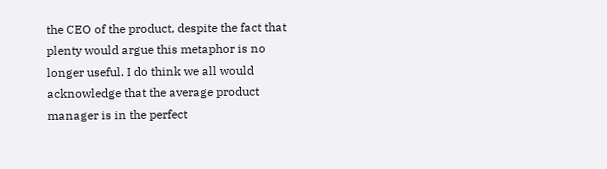the CEO of the product, despite the fact that plenty would argue this metaphor is no longer useful. I do think we all would acknowledge that the average product manager is in the perfect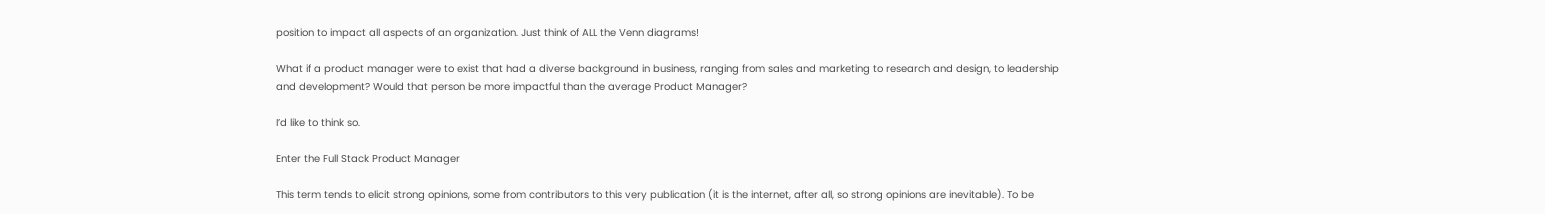position to impact all aspects of an organization. Just think of ALL the Venn diagrams!

What if a product manager were to exist that had a diverse background in business, ranging from sales and marketing to research and design, to leadership and development? Would that person be more impactful than the average Product Manager?

I’d like to think so.

Enter the Full Stack Product Manager

This term tends to elicit strong opinions, some from contributors to this very publication (it is the internet, after all, so strong opinions are inevitable). To be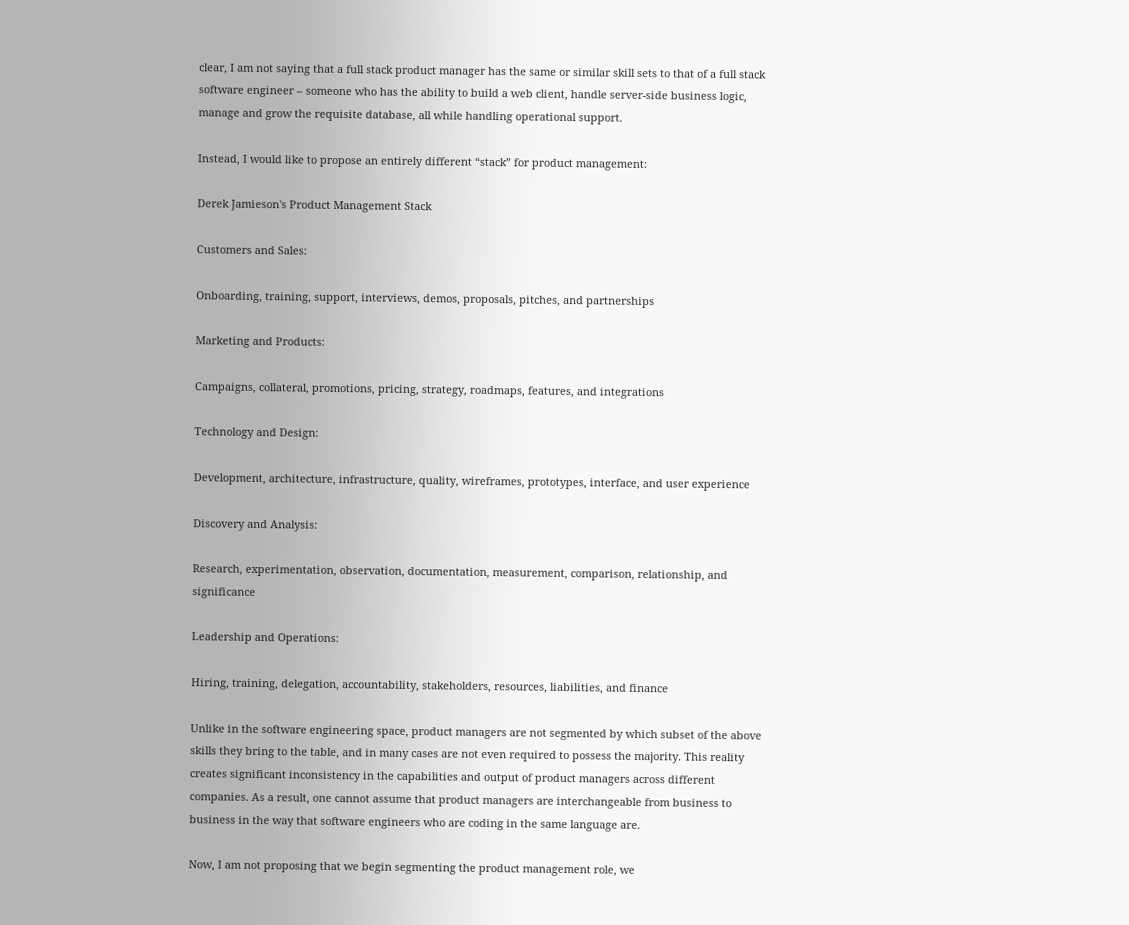clear, I am not saying that a full stack product manager has the same or similar skill sets to that of a full stack software engineer – someone who has the ability to build a web client, handle server-side business logic, manage and grow the requisite database, all while handling operational support.

Instead, I would like to propose an entirely different “stack” for product management:

Derek Jamieson's Product Management Stack

Customers and Sales:

Onboarding, training, support, interviews, demos, proposals, pitches, and partnerships

Marketing and Products:

Campaigns, collateral, promotions, pricing, strategy, roadmaps, features, and integrations

Technology and Design:

Development, architecture, infrastructure, quality, wireframes, prototypes, interface, and user experience

Discovery and Analysis:

Research, experimentation, observation, documentation, measurement, comparison, relationship, and significance

Leadership and Operations:

Hiring, training, delegation, accountability, stakeholders, resources, liabilities, and finance

Unlike in the software engineering space, product managers are not segmented by which subset of the above skills they bring to the table, and in many cases are not even required to possess the majority. This reality creates significant inconsistency in the capabilities and output of product managers across different companies. As a result, one cannot assume that product managers are interchangeable from business to business in the way that software engineers who are coding in the same language are.

Now, I am not proposing that we begin segmenting the product management role, we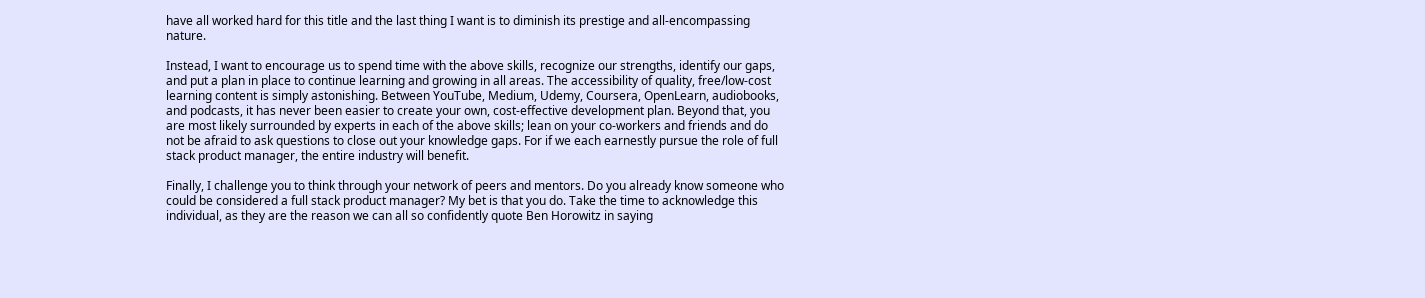have all worked hard for this title and the last thing I want is to diminish its prestige and all-encompassing nature.

Instead, I want to encourage us to spend time with the above skills, recognize our strengths, identify our gaps, and put a plan in place to continue learning and growing in all areas. The accessibility of quality, free/low-cost learning content is simply astonishing. Between YouTube, Medium, Udemy, Coursera, OpenLearn, audiobooks, and podcasts, it has never been easier to create your own, cost-effective development plan. Beyond that, you are most likely surrounded by experts in each of the above skills; lean on your co-workers and friends and do not be afraid to ask questions to close out your knowledge gaps. For if we each earnestly pursue the role of full stack product manager, the entire industry will benefit.

Finally, I challenge you to think through your network of peers and mentors. Do you already know someone who could be considered a full stack product manager? My bet is that you do. Take the time to acknowledge this individual, as they are the reason we can all so confidently quote Ben Horowitz in saying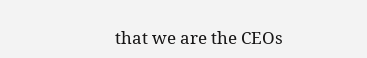that we are the CEOs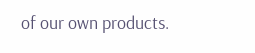of our own products.